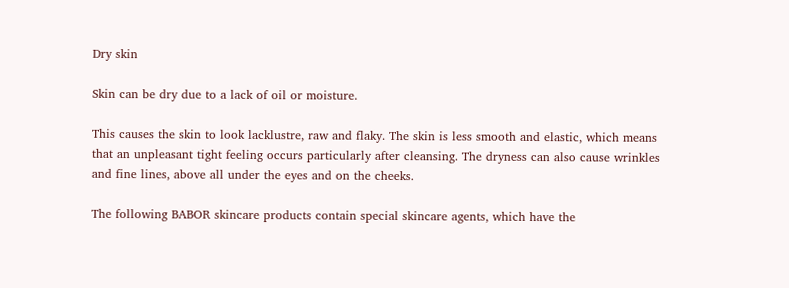Dry skin

Skin can be dry due to a lack of oil or moisture.

This causes the skin to look lacklustre, raw and flaky. The skin is less smooth and elastic, which means that an unpleasant tight feeling occurs particularly after cleansing. The dryness can also cause wrinkles and fine lines, above all under the eyes and on the cheeks.

The following BABOR skincare products contain special skincare agents, which have the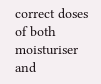correct doses of both moisturiser and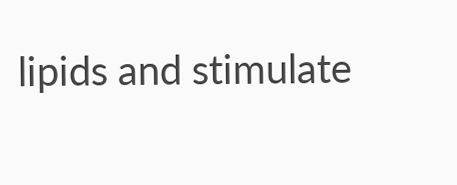lipids and stimulate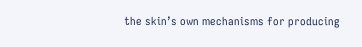the skin’s own mechanisms for producing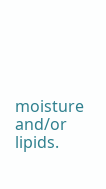moisture and/or lipids.